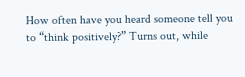How often have you heard someone tell you to “think positively?” Turns out, while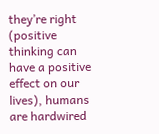they’re right (positive thinking can have a positive effect on our lives), humans are hardwired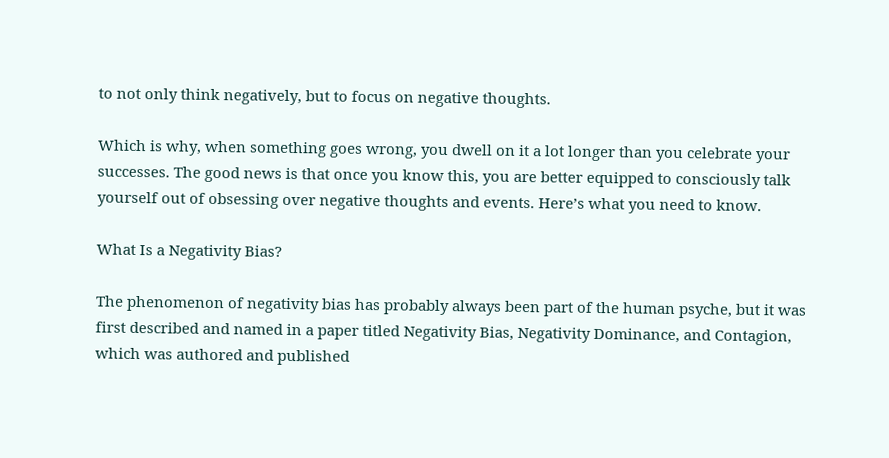to not only think negatively, but to focus on negative thoughts.

Which is why, when something goes wrong, you dwell on it a lot longer than you celebrate your successes. The good news is that once you know this, you are better equipped to consciously talk yourself out of obsessing over negative thoughts and events. Here’s what you need to know.

What Is a Negativity Bias?

The phenomenon of negativity bias has probably always been part of the human psyche, but it was first described and named in a paper titled Negativity Bias, Negativity Dominance, and Contagion, which was authored and published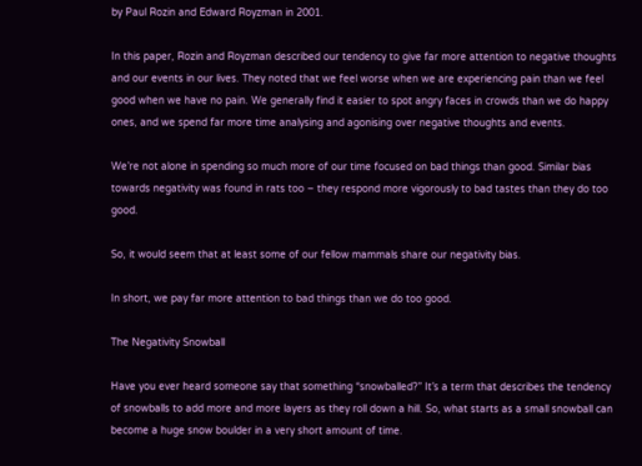by Paul Rozin and Edward Royzman in 2001.

In this paper, Rozin and Royzman described our tendency to give far more attention to negative thoughts and our events in our lives. They noted that we feel worse when we are experiencing pain than we feel good when we have no pain. We generally find it easier to spot angry faces in crowds than we do happy ones, and we spend far more time analysing and agonising over negative thoughts and events.

We’re not alone in spending so much more of our time focused on bad things than good. Similar bias towards negativity was found in rats too – they respond more vigorously to bad tastes than they do too good.

So, it would seem that at least some of our fellow mammals share our negativity bias.

In short, we pay far more attention to bad things than we do too good.

The Negativity Snowball

Have you ever heard someone say that something “snowballed?” It’s a term that describes the tendency of snowballs to add more and more layers as they roll down a hill. So, what starts as a small snowball can become a huge snow boulder in a very short amount of time.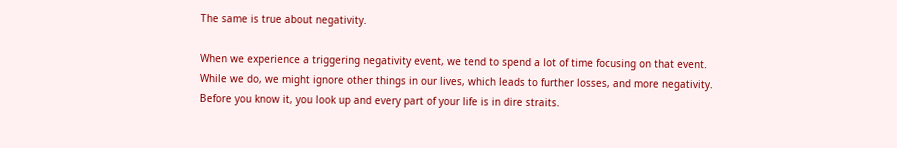The same is true about negativity.

When we experience a triggering negativity event, we tend to spend a lot of time focusing on that event. While we do, we might ignore other things in our lives, which leads to further losses, and more negativity. Before you know it, you look up and every part of your life is in dire straits.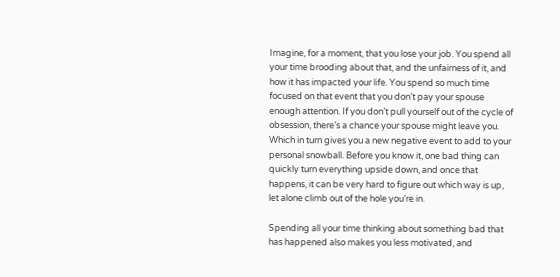Imagine, for a moment, that you lose your job. You spend all your time brooding about that, and the unfairness of it, and how it has impacted your life. You spend so much time focused on that event that you don’t pay your spouse enough attention. If you don’t pull yourself out of the cycle of obsession, there’s a chance your spouse might leave you. Which in turn gives you a new negative event to add to your personal snowball. Before you know it, one bad thing can quickly turn everything upside down, and once that happens, it can be very hard to figure out which way is up, let alone climb out of the hole you’re in.

Spending all your time thinking about something bad that has happened also makes you less motivated, and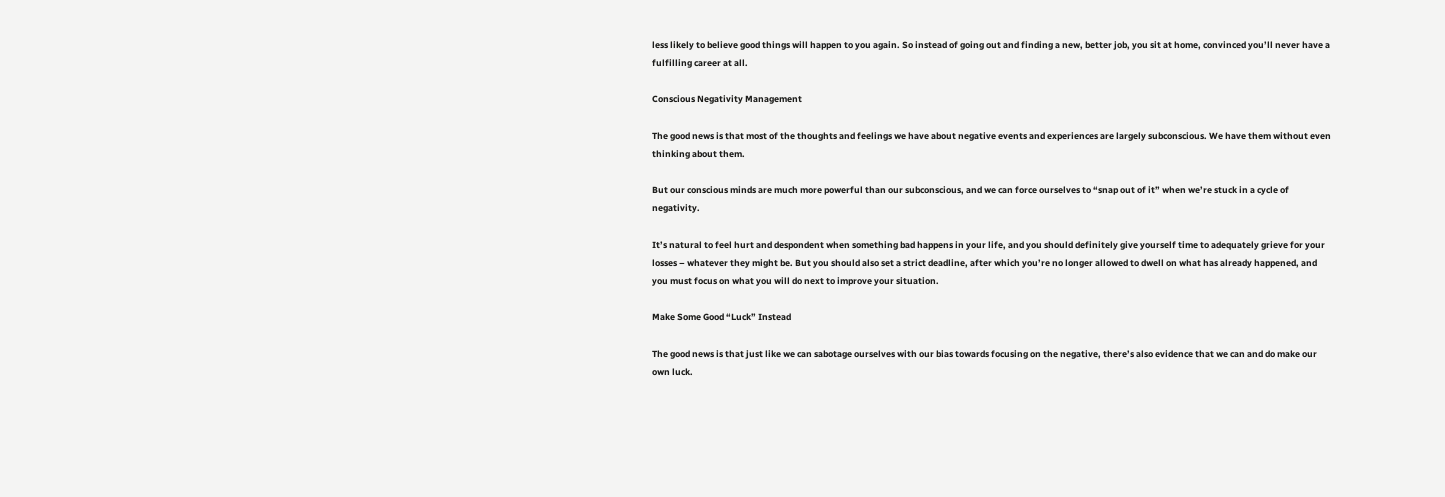less likely to believe good things will happen to you again. So instead of going out and finding a new, better job, you sit at home, convinced you’ll never have a fulfilling career at all.

Conscious Negativity Management

The good news is that most of the thoughts and feelings we have about negative events and experiences are largely subconscious. We have them without even thinking about them.

But our conscious minds are much more powerful than our subconscious, and we can force ourselves to “snap out of it” when we’re stuck in a cycle of negativity.

It’s natural to feel hurt and despondent when something bad happens in your life, and you should definitely give yourself time to adequately grieve for your losses – whatever they might be. But you should also set a strict deadline, after which you’re no longer allowed to dwell on what has already happened, and you must focus on what you will do next to improve your situation.

Make Some Good “Luck” Instead

The good news is that just like we can sabotage ourselves with our bias towards focusing on the negative, there’s also evidence that we can and do make our own luck.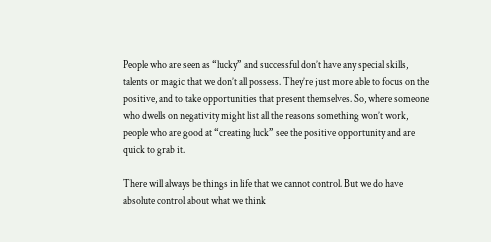People who are seen as “lucky” and successful don’t have any special skills, talents or magic that we don’t all possess. They’re just more able to focus on the positive, and to take opportunities that present themselves. So, where someone who dwells on negativity might list all the reasons something won’t work, people who are good at “creating luck” see the positive opportunity and are quick to grab it.

There will always be things in life that we cannot control. But we do have absolute control about what we think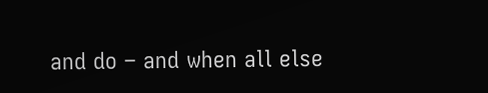and do – and when all else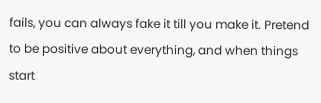fails, you can always fake it till you make it. Pretend to be positive about everything, and when things start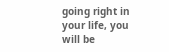going right in your life, you will be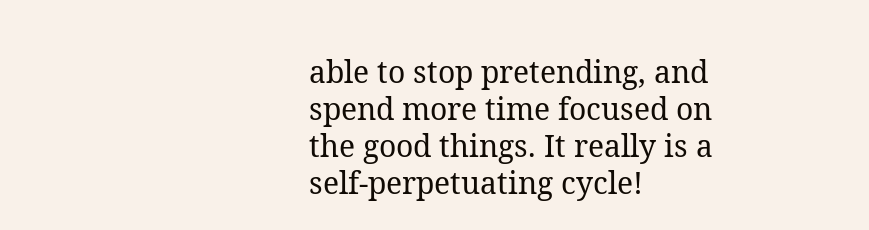able to stop pretending, and spend more time focused on the good things. It really is a self-perpetuating cycle!